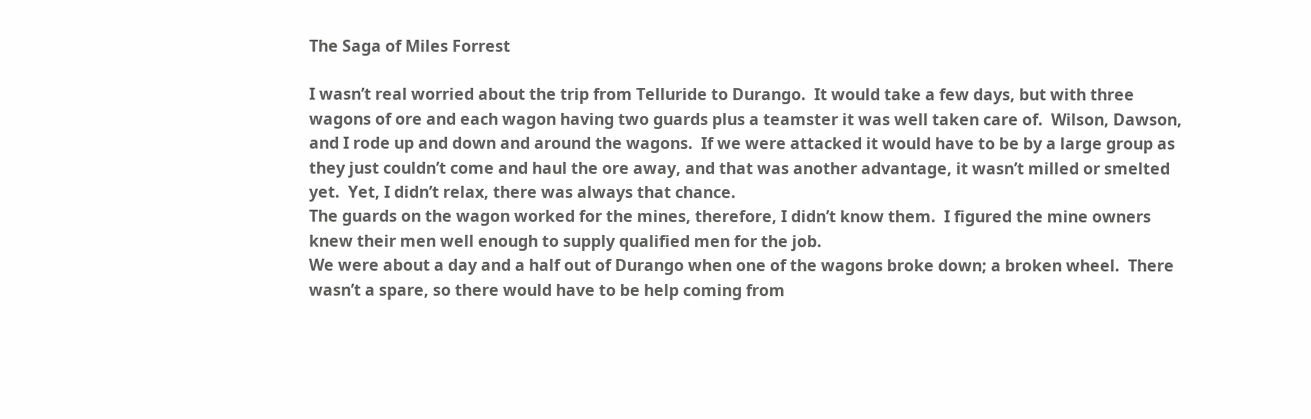The Saga of Miles Forrest

I wasn’t real worried about the trip from Telluride to Durango.  It would take a few days, but with three wagons of ore and each wagon having two guards plus a teamster it was well taken care of.  Wilson, Dawson, and I rode up and down and around the wagons.  If we were attacked it would have to be by a large group as they just couldn’t come and haul the ore away, and that was another advantage, it wasn’t milled or smelted yet.  Yet, I didn’t relax, there was always that chance.
The guards on the wagon worked for the mines, therefore, I didn’t know them.  I figured the mine owners knew their men well enough to supply qualified men for the job.
We were about a day and a half out of Durango when one of the wagons broke down; a broken wheel.  There wasn’t a spare, so there would have to be help coming from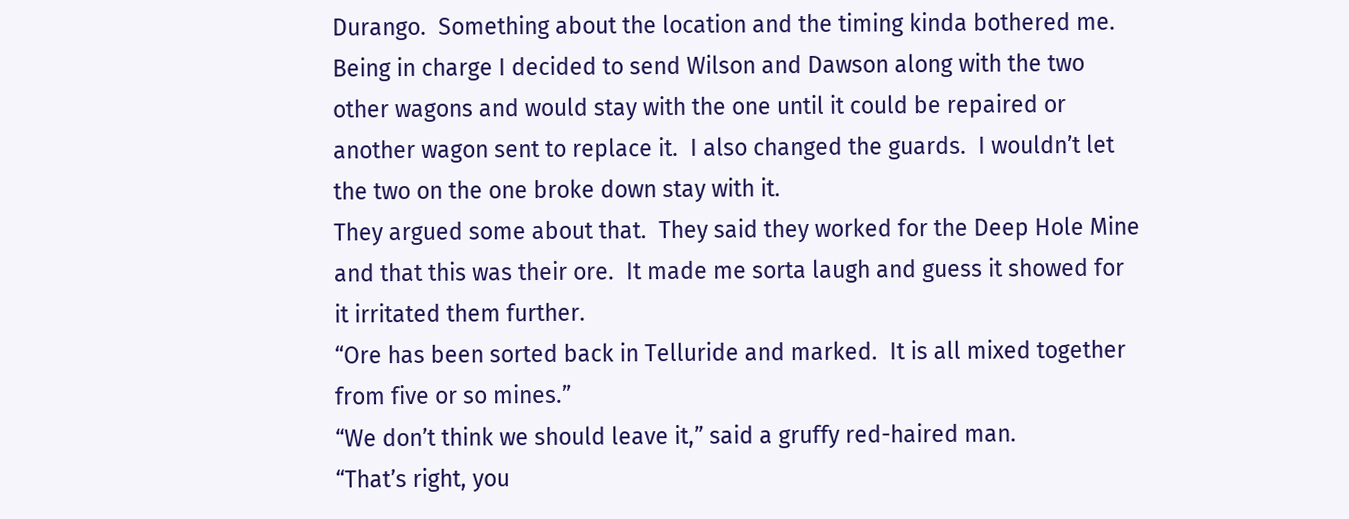Durango.  Something about the location and the timing kinda bothered me.  Being in charge I decided to send Wilson and Dawson along with the two other wagons and would stay with the one until it could be repaired or another wagon sent to replace it.  I also changed the guards.  I wouldn’t let the two on the one broke down stay with it.
They argued some about that.  They said they worked for the Deep Hole Mine and that this was their ore.  It made me sorta laugh and guess it showed for it irritated them further.
“Ore has been sorted back in Telluride and marked.  It is all mixed together from five or so mines.”
“We don’t think we should leave it,” said a gruffy red-haired man.
“That’s right, you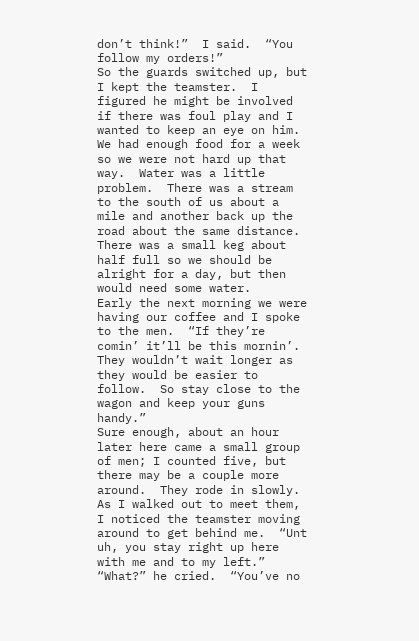don’t think!”  I said.  “You follow my orders!”
So the guards switched up, but I kept the teamster.  I figured he might be involved if there was foul play and I wanted to keep an eye on him.  We had enough food for a week so we were not hard up that way.  Water was a little problem.  There was a stream to the south of us about a mile and another back up the road about the same distance.  There was a small keg about half full so we should be alright for a day, but then would need some water.
Early the next morning we were having our coffee and I spoke to the men.  “If they’re comin’ it’ll be this mornin’.  They wouldn’t wait longer as they would be easier to follow.  So stay close to the wagon and keep your guns handy.”
Sure enough, about an hour later here came a small group of men; I counted five, but there may be a couple more around.  They rode in slowly.
As I walked out to meet them, I noticed the teamster moving around to get behind me.  “Unt uh, you stay right up here with me and to my left.”
“What?” he cried.  “You’ve no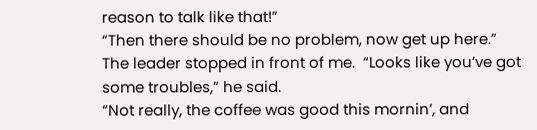reason to talk like that!”
“Then there should be no problem, now get up here.”
The leader stopped in front of me.  “Looks like you’ve got some troubles,” he said.
“Not really, the coffee was good this mornin’, and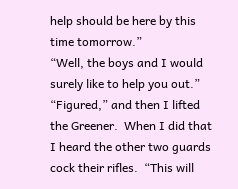help should be here by this time tomorrow.”
“Well, the boys and I would surely like to help you out.”
“Figured,” and then I lifted the Greener.  When I did that I heard the other two guards cock their rifles.  “This will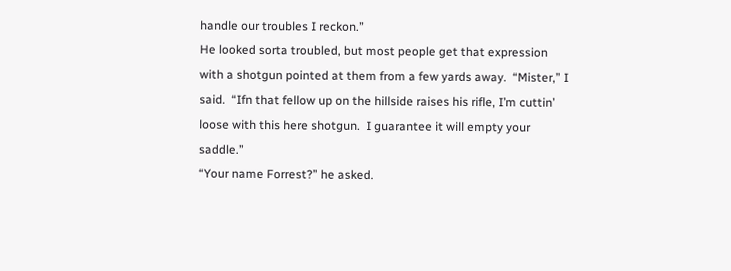handle our troubles I reckon.”
He looked sorta troubled, but most people get that expression with a shotgun pointed at them from a few yards away.  “Mister,” I said.  “Ifn that fellow up on the hillside raises his rifle, I’m cuttin’ loose with this here shotgun.  I guarantee it will empty your saddle.”
“Your name Forrest?” he asked.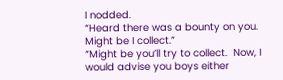I nodded.
“Heard there was a bounty on you.  Might be I collect.”
“Might be you’ll try to collect.  Now, I would advise you boys either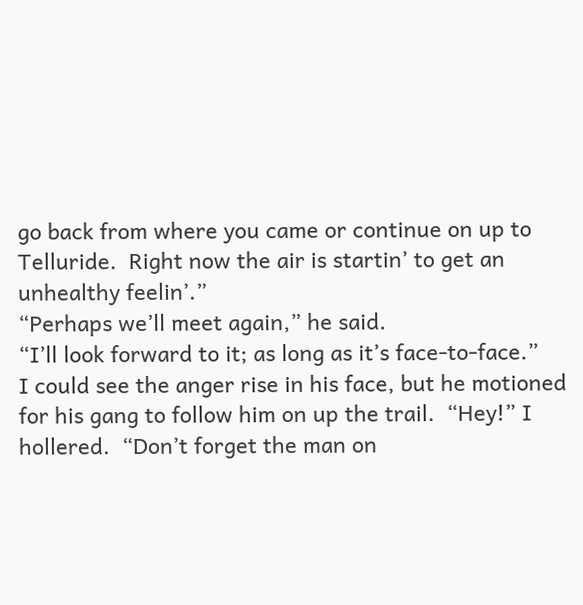go back from where you came or continue on up to Telluride.  Right now the air is startin’ to get an unhealthy feelin’.”
“Perhaps we’ll meet again,” he said.
“I’ll look forward to it; as long as it’s face-to-face.”
I could see the anger rise in his face, but he motioned for his gang to follow him on up the trail.  “Hey!” I hollered.  “Don’t forget the man on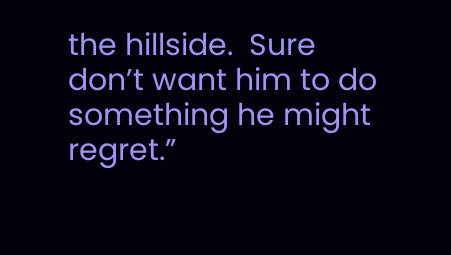the hillside.  Sure don’t want him to do something he might regret.”